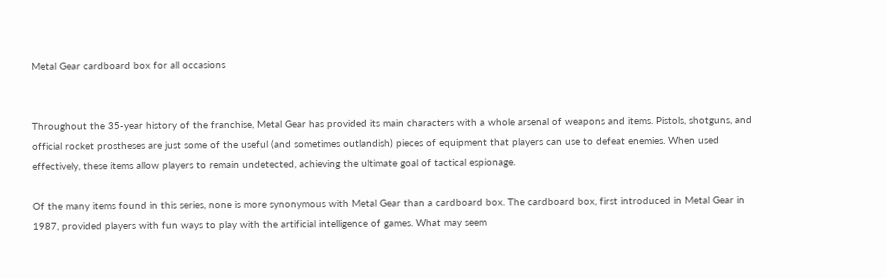Metal Gear cardboard box for all occasions


Throughout the 35-year history of the franchise, Metal Gear has provided its main characters with a whole arsenal of weapons and items. Pistols, shotguns, and official rocket prostheses are just some of the useful (and sometimes outlandish) pieces of equipment that players can use to defeat enemies. When used effectively, these items allow players to remain undetected, achieving the ultimate goal of tactical espionage.

Of the many items found in this series, none is more synonymous with Metal Gear than a cardboard box. The cardboard box, first introduced in Metal Gear in 1987, provided players with fun ways to play with the artificial intelligence of games. What may seem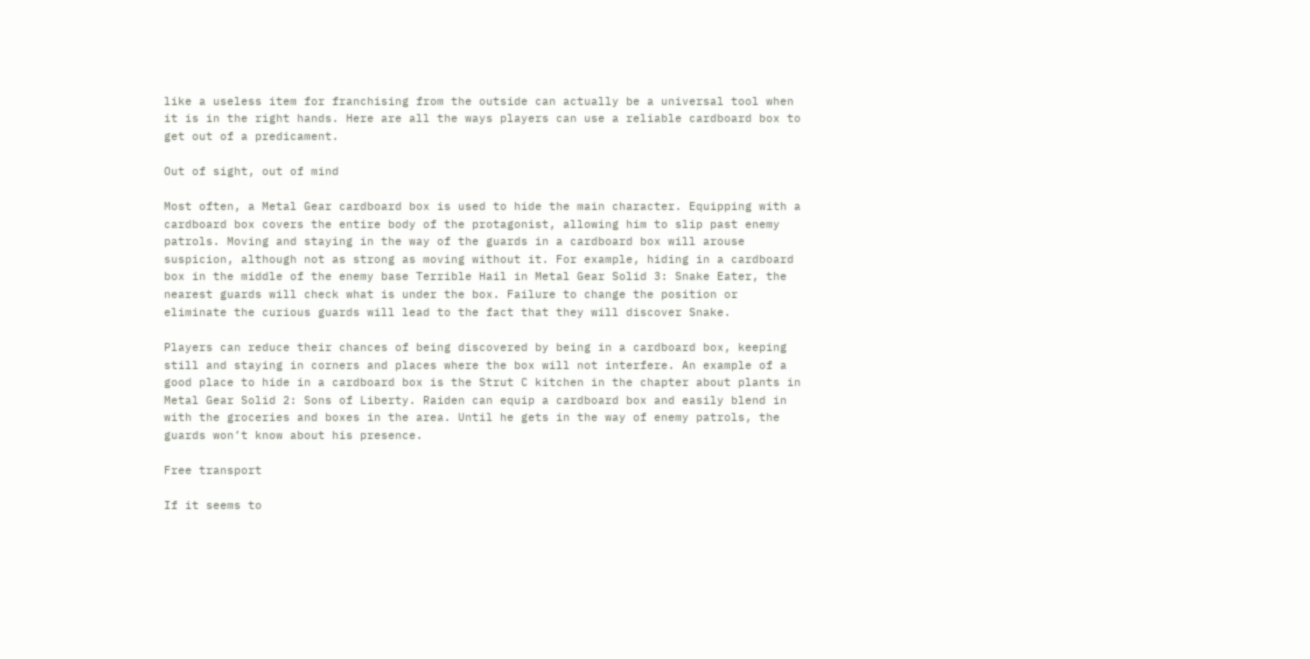like a useless item for franchising from the outside can actually be a universal tool when it is in the right hands. Here are all the ways players can use a reliable cardboard box to get out of a predicament.

Out of sight, out of mind

Most often, a Metal Gear cardboard box is used to hide the main character. Equipping with a cardboard box covers the entire body of the protagonist, allowing him to slip past enemy patrols. Moving and staying in the way of the guards in a cardboard box will arouse suspicion, although not as strong as moving without it. For example, hiding in a cardboard box in the middle of the enemy base Terrible Hail in Metal Gear Solid 3: Snake Eater, the nearest guards will check what is under the box. Failure to change the position or eliminate the curious guards will lead to the fact that they will discover Snake.

Players can reduce their chances of being discovered by being in a cardboard box, keeping still and staying in corners and places where the box will not interfere. An example of a good place to hide in a cardboard box is the Strut C kitchen in the chapter about plants in Metal Gear Solid 2: Sons of Liberty. Raiden can equip a cardboard box and easily blend in with the groceries and boxes in the area. Until he gets in the way of enemy patrols, the guards won’t know about his presence.

Free transport

If it seems to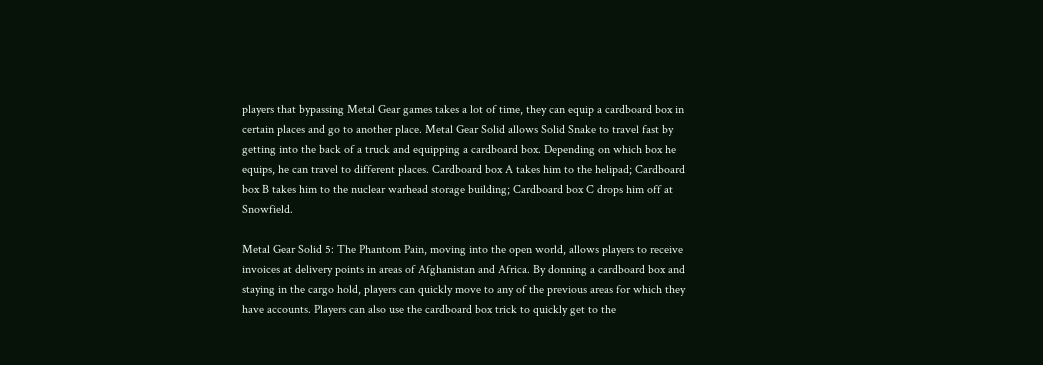players that bypassing Metal Gear games takes a lot of time, they can equip a cardboard box in certain places and go to another place. Metal Gear Solid allows Solid Snake to travel fast by getting into the back of a truck and equipping a cardboard box. Depending on which box he equips, he can travel to different places. Cardboard box A takes him to the helipad; Cardboard box B takes him to the nuclear warhead storage building; Cardboard box C drops him off at Snowfield.

Metal Gear Solid 5: The Phantom Pain, moving into the open world, allows players to receive invoices at delivery points in areas of Afghanistan and Africa. By donning a cardboard box and staying in the cargo hold, players can quickly move to any of the previous areas for which they have accounts. Players can also use the cardboard box trick to quickly get to the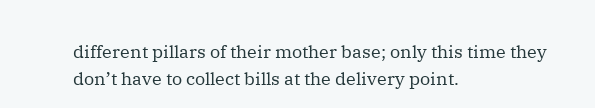different pillars of their mother base; only this time they don’t have to collect bills at the delivery point.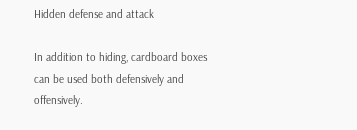Hidden defense and attack

In addition to hiding, cardboard boxes can be used both defensively and offensively.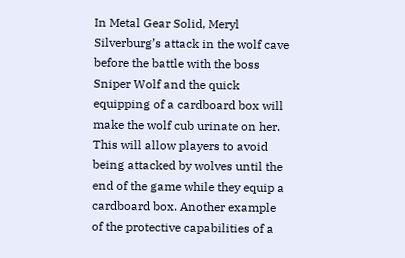In Metal Gear Solid, Meryl Silverburg’s attack in the wolf cave before the battle with the boss Sniper Wolf and the quick equipping of a cardboard box will make the wolf cub urinate on her. This will allow players to avoid being attacked by wolves until the end of the game while they equip a cardboard box. Another example of the protective capabilities of a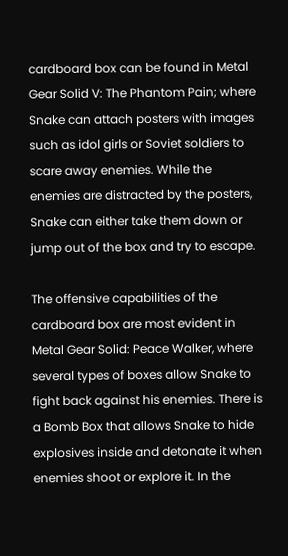cardboard box can be found in Metal Gear Solid V: The Phantom Pain; where Snake can attach posters with images such as idol girls or Soviet soldiers to scare away enemies. While the enemies are distracted by the posters, Snake can either take them down or jump out of the box and try to escape.

The offensive capabilities of the cardboard box are most evident in Metal Gear Solid: Peace Walker, where several types of boxes allow Snake to fight back against his enemies. There is a Bomb Box that allows Snake to hide explosives inside and detonate it when enemies shoot or explore it. In the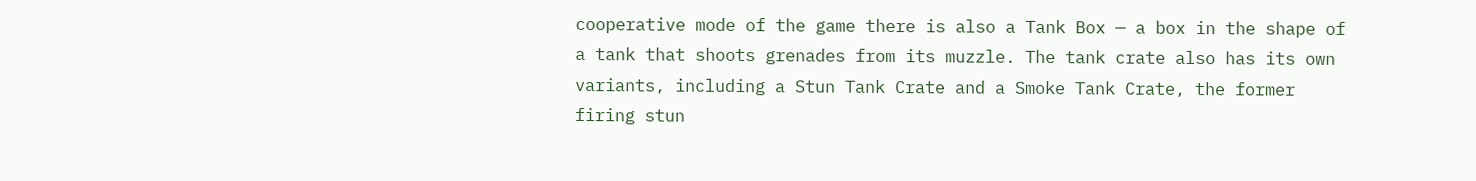cooperative mode of the game there is also a Tank Box — a box in the shape of a tank that shoots grenades from its muzzle. The tank crate also has its own variants, including a Stun Tank Crate and a Smoke Tank Crate, the former firing stun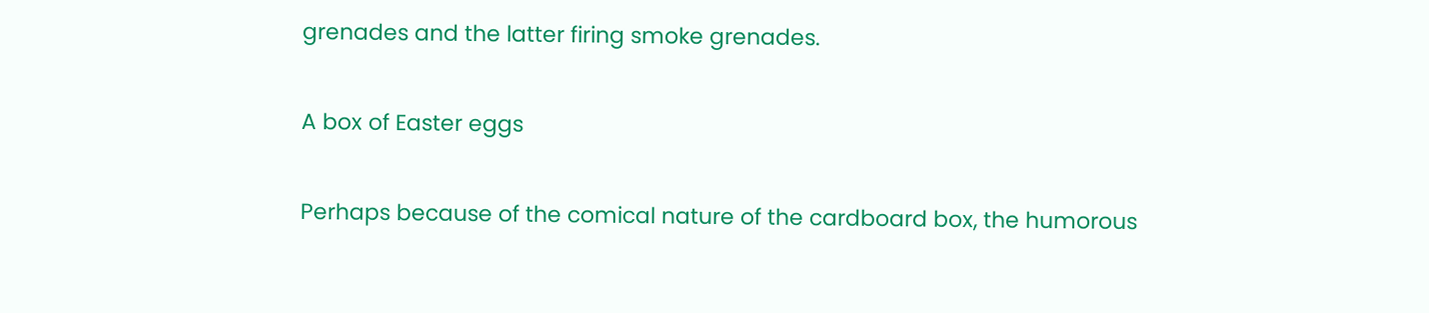grenades and the latter firing smoke grenades.

A box of Easter eggs

Perhaps because of the comical nature of the cardboard box, the humorous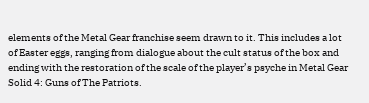elements of the Metal Gear franchise seem drawn to it. This includes a lot of Easter eggs, ranging from dialogue about the cult status of the box and ending with the restoration of the scale of the player’s psyche in Metal Gear Solid 4: Guns of The Patriots.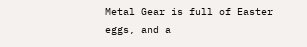Metal Gear is full of Easter eggs, and a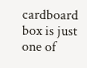cardboard box is just one of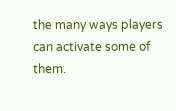the many ways players can activate some of them.